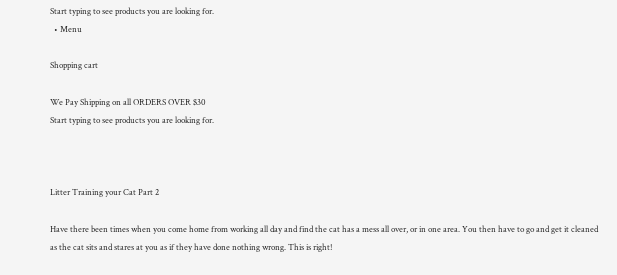Start typing to see products you are looking for.
  • Menu

Shopping cart

We Pay Shipping on all ORDERS OVER $30
Start typing to see products you are looking for.



Litter Training your Cat Part 2

Have there been times when you come home from working all day and find the cat has a mess all over, or in one area. You then have to go and get it cleaned as the cat sits and stares at you as if they have done nothing wrong. This is right!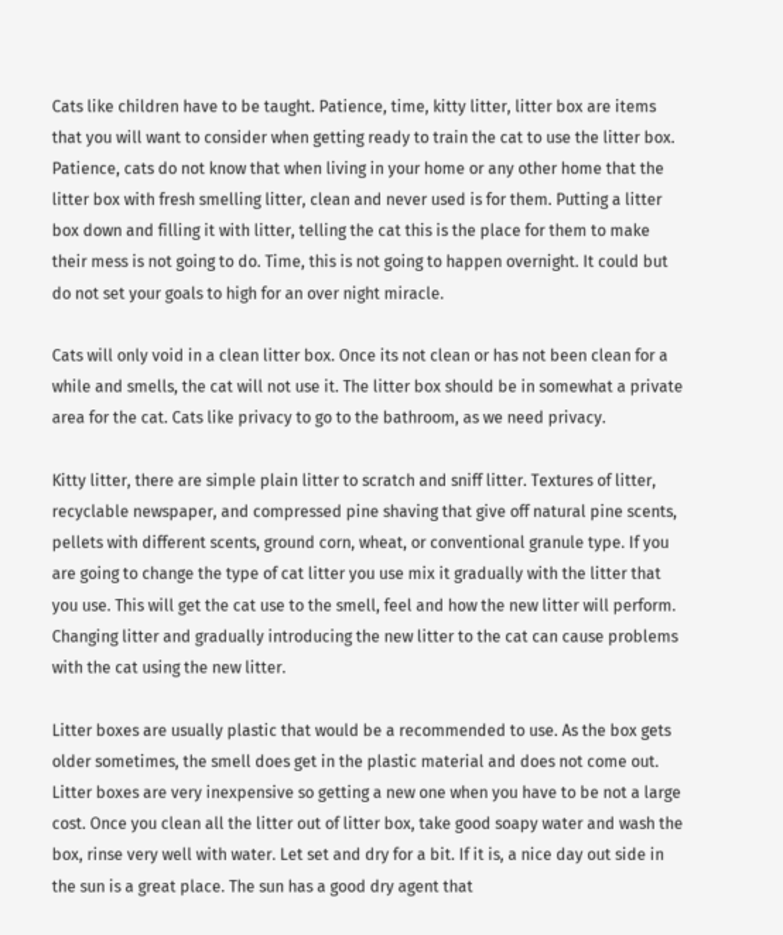Cats like children have to be taught. Patience, time, kitty litter, litter box are items that you will want to consider when getting ready to train the cat to use the litter box. Patience, cats do not know that when living in your home or any other home that the litter box with fresh smelling litter, clean and never used is for them. Putting a litter box down and filling it with litter, telling the cat this is the place for them to make their mess is not going to do. Time, this is not going to happen overnight. It could but do not set your goals to high for an over night miracle.

Cats will only void in a clean litter box. Once its not clean or has not been clean for a while and smells, the cat will not use it. The litter box should be in somewhat a private area for the cat. Cats like privacy to go to the bathroom, as we need privacy.

Kitty litter, there are simple plain litter to scratch and sniff litter. Textures of litter, recyclable newspaper, and compressed pine shaving that give off natural pine scents, pellets with different scents, ground corn, wheat, or conventional granule type. If you are going to change the type of cat litter you use mix it gradually with the litter that you use. This will get the cat use to the smell, feel and how the new litter will perform. Changing litter and gradually introducing the new litter to the cat can cause problems with the cat using the new litter.

Litter boxes are usually plastic that would be a recommended to use. As the box gets older sometimes, the smell does get in the plastic material and does not come out. Litter boxes are very inexpensive so getting a new one when you have to be not a large cost. Once you clean all the litter out of litter box, take good soapy water and wash the box, rinse very well with water. Let set and dry for a bit. If it is, a nice day out side in the sun is a great place. The sun has a good dry agent that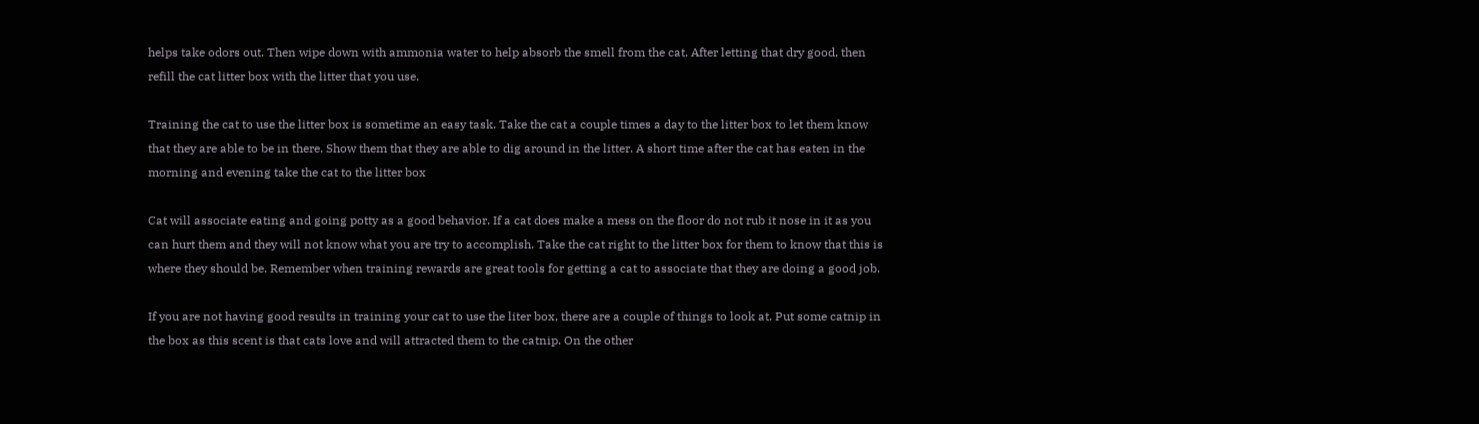helps take odors out. Then wipe down with ammonia water to help absorb the smell from the cat. After letting that dry good, then refill the cat litter box with the litter that you use.

Training the cat to use the litter box is sometime an easy task. Take the cat a couple times a day to the litter box to let them know that they are able to be in there. Show them that they are able to dig around in the litter. A short time after the cat has eaten in the morning and evening take the cat to the litter box

Cat will associate eating and going potty as a good behavior. If a cat does make a mess on the floor do not rub it nose in it as you can hurt them and they will not know what you are try to accomplish. Take the cat right to the litter box for them to know that this is where they should be. Remember when training rewards are great tools for getting a cat to associate that they are doing a good job.

If you are not having good results in training your cat to use the liter box, there are a couple of things to look at. Put some catnip in the box as this scent is that cats love and will attracted them to the catnip. On the other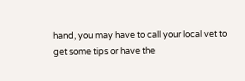hand, you may have to call your local vet to get some tips or have the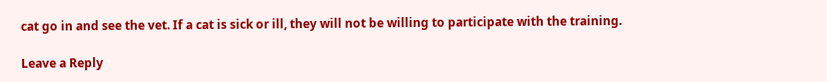cat go in and see the vet. If a cat is sick or ill, they will not be willing to participate with the training.

Leave a Reply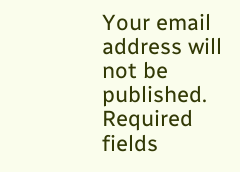Your email address will not be published. Required fields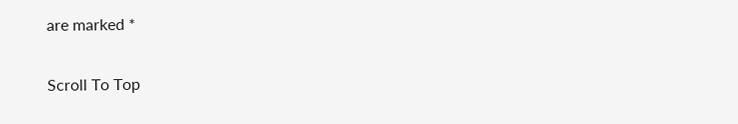are marked *

Scroll To Top